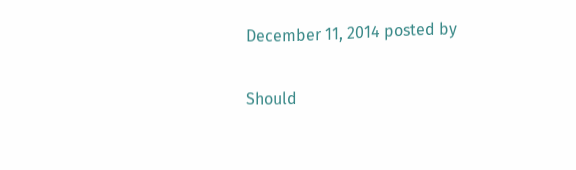December 11, 2014 posted by

Should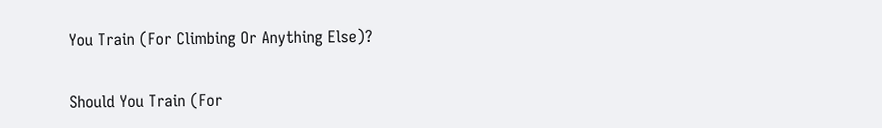You Train (For Climbing Or Anything Else)?

Should You Train (For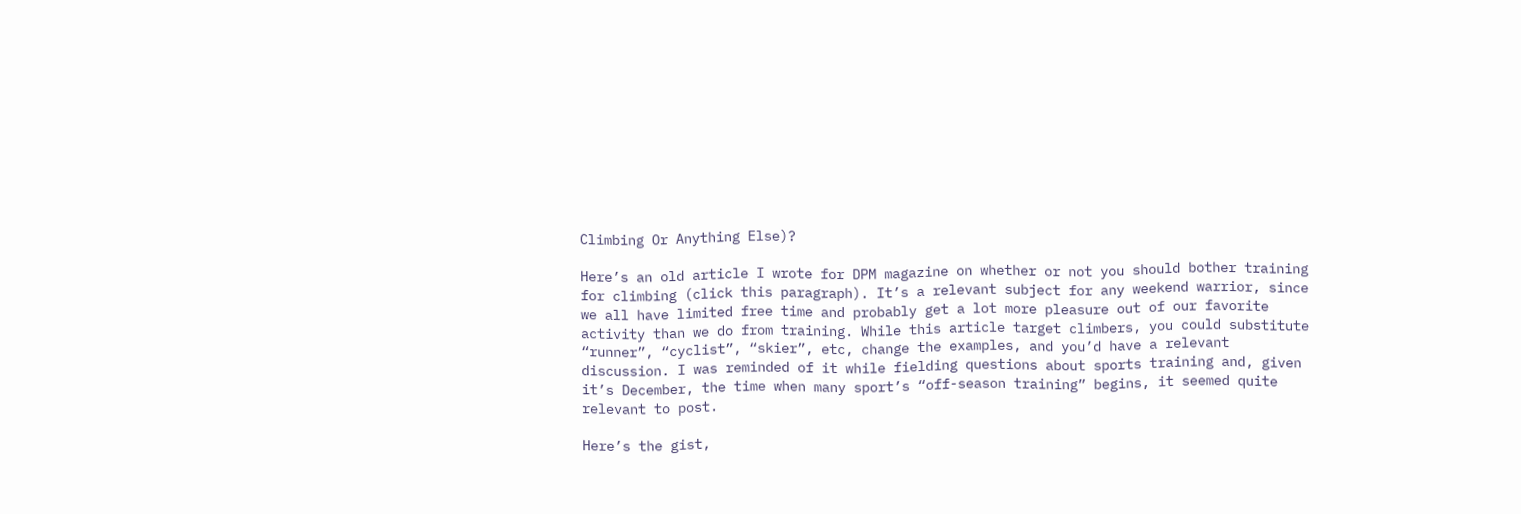Climbing Or Anything Else)?

Here’s an old article I wrote for DPM magazine on whether or not you should bother training for climbing (click this paragraph). It’s a relevant subject for any weekend warrior, since we all have limited free time and probably get a lot more pleasure out of our favorite activity than we do from training. While this article target climbers, you could substitute “runner”, “cyclist”, “skier”, etc, change the examples, and you’d have a relevant discussion. I was reminded of it while fielding questions about sports training and, given it’s December, the time when many sport’s “off-season training” begins, it seemed quite relevant to post.

Here’s the gist,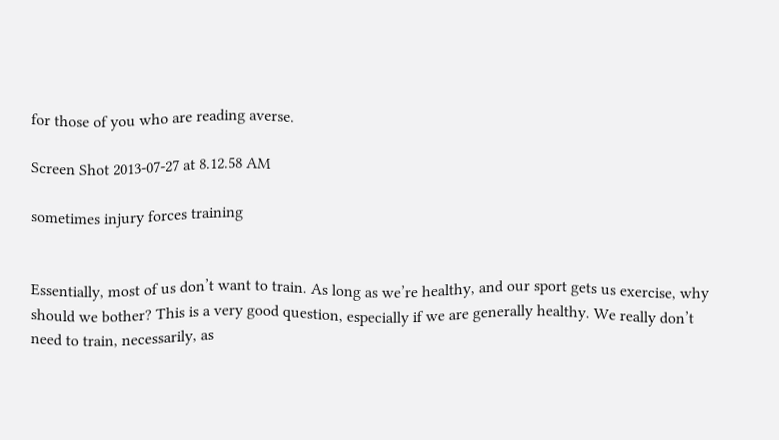for those of you who are reading averse.

Screen Shot 2013-07-27 at 8.12.58 AM

sometimes injury forces training


Essentially, most of us don’t want to train. As long as we’re healthy, and our sport gets us exercise, why should we bother? This is a very good question, especially if we are generally healthy. We really don’t need to train, necessarily, as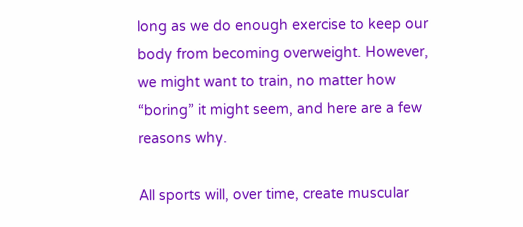long as we do enough exercise to keep our body from becoming overweight. However, we might want to train, no matter how “boring” it might seem, and here are a few reasons why.

All sports will, over time, create muscular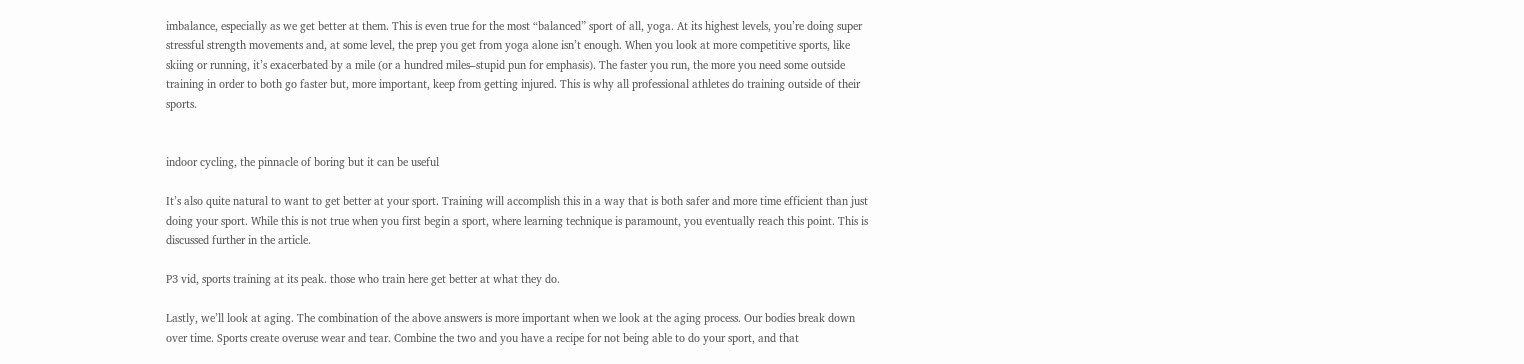imbalance, especially as we get better at them. This is even true for the most “balanced” sport of all, yoga. At its highest levels, you’re doing super stressful strength movements and, at some level, the prep you get from yoga alone isn’t enough. When you look at more competitive sports, like skiing or running, it’s exacerbated by a mile (or a hundred miles–stupid pun for emphasis). The faster you run, the more you need some outside training in order to both go faster but, more important, keep from getting injured. This is why all professional athletes do training outside of their sports.


indoor cycling, the pinnacle of boring but it can be useful

It’s also quite natural to want to get better at your sport. Training will accomplish this in a way that is both safer and more time efficient than just doing your sport. While this is not true when you first begin a sport, where learning technique is paramount, you eventually reach this point. This is discussed further in the article.

P3 vid, sports training at its peak. those who train here get better at what they do.

Lastly, we’ll look at aging. The combination of the above answers is more important when we look at the aging process. Our bodies break down over time. Sports create overuse wear and tear. Combine the two and you have a recipe for not being able to do your sport, and that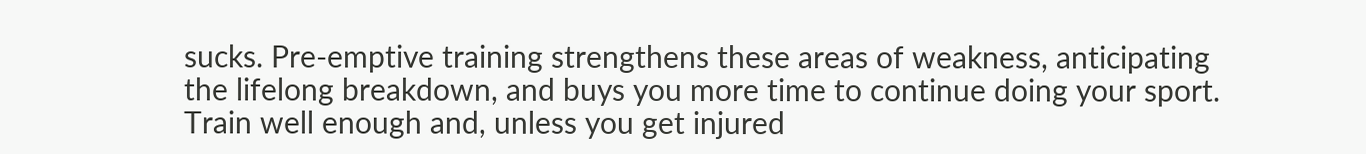sucks. Pre-emptive training strengthens these areas of weakness, anticipating the lifelong breakdown, and buys you more time to continue doing your sport. Train well enough and, unless you get injured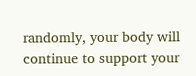randomly, your body will continue to support your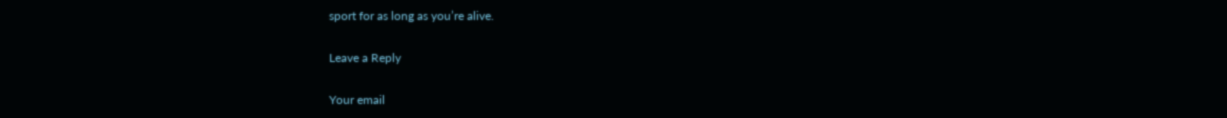sport for as long as you’re alive.

Leave a Reply

Your email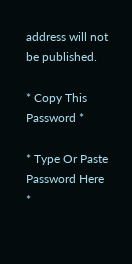address will not be published.

* Copy This Password *

* Type Or Paste Password Here *